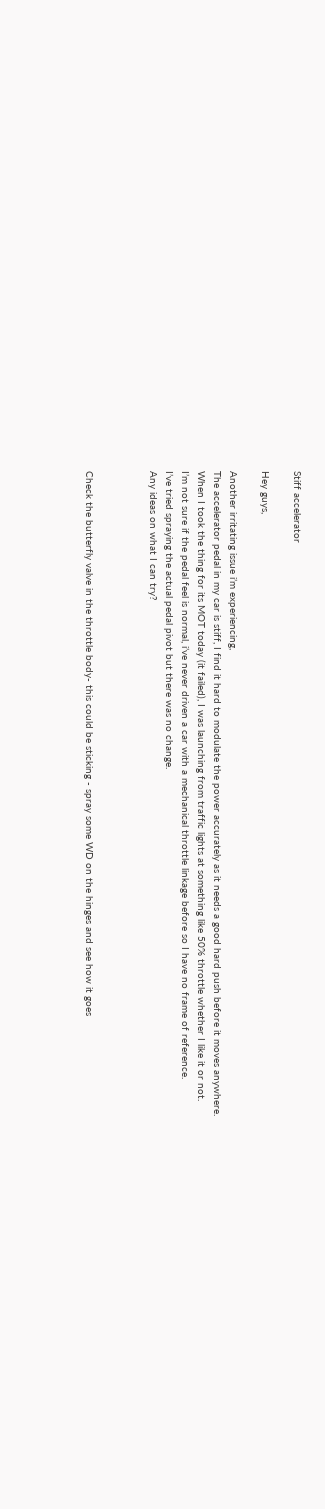Stiff accelerator

Hey guys,

Another irritating issue i’m experiencing,
The accelerator pedal in my car is stiff, I find it hard to modulate the power accurately as it needs a good hard push before it moves anywhere.
When I took the thing for its MOT today (it failed), I was launching from traffic lights at something like 50% throttle whether I like it or not.
I’m not sure if the pedal feel is normal, i’ve never driven a car with a mechanical throttle linkage before so I have no frame of reference.
I’ve tried spraying the actual pedal pivot but there was no change.
Any ideas on what I can try?



Check the butterfly valve in the throttle body- this could be sticking - spray some WD on the hinges and see how it goes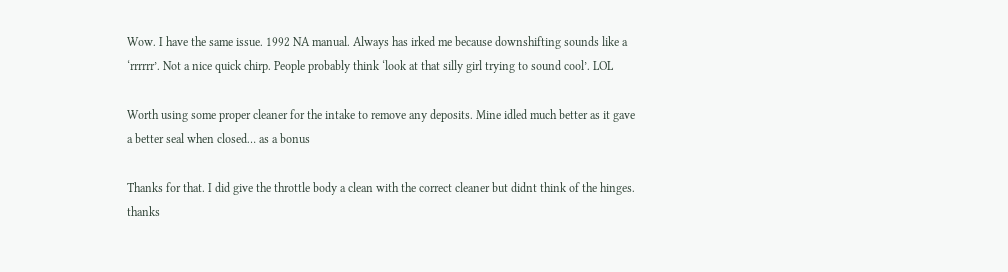Wow. I have the same issue. 1992 NA manual. Always has irked me because downshifting sounds like a ‘rrrrrr’. Not a nice quick chirp. People probably think ‘look at that silly girl trying to sound cool’. LOL

Worth using some proper cleaner for the intake to remove any deposits. Mine idled much better as it gave a better seal when closed… as a bonus

Thanks for that. I did give the throttle body a clean with the correct cleaner but didnt think of the hinges. thanks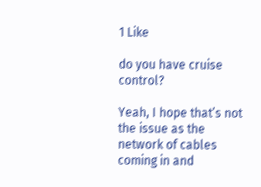1 Like

do you have cruise control?

Yeah, I hope that’s not the issue as the network of cables coming in and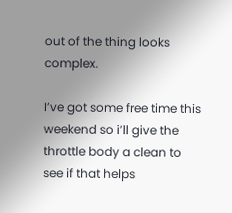out of the thing looks complex.

I’ve got some free time this weekend so i’ll give the throttle body a clean to see if that helps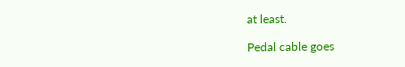at least.

Pedal cable goes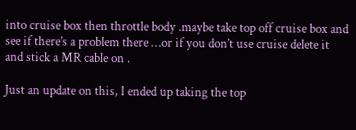into cruise box then throttle body .maybe take top off cruise box and see if there’s a problem there …or if you don’t use cruise delete it and stick a MR cable on .

Just an update on this, I ended up taking the top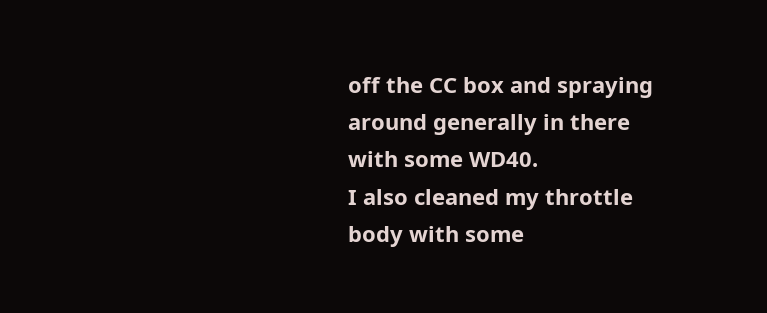off the CC box and spraying around generally in there with some WD40.
I also cleaned my throttle body with some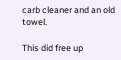carb cleaner and an old towel.

This did free up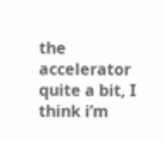the accelerator quite a bit, I think i’m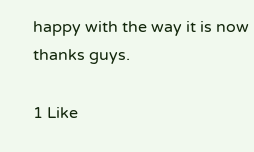happy with the way it is now thanks guys.

1 Like